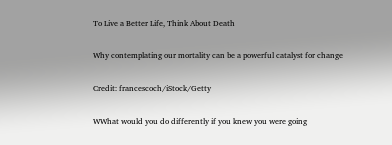To Live a Better Life, Think About Death

Why contemplating our mortality can be a powerful catalyst for change

Credit: francescoch/iStock/Getty

WWhat would you do differently if you knew you were going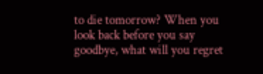to die tomorrow? When you look back before you say goodbye, what will you regret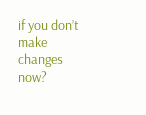if you don’t make changes now?